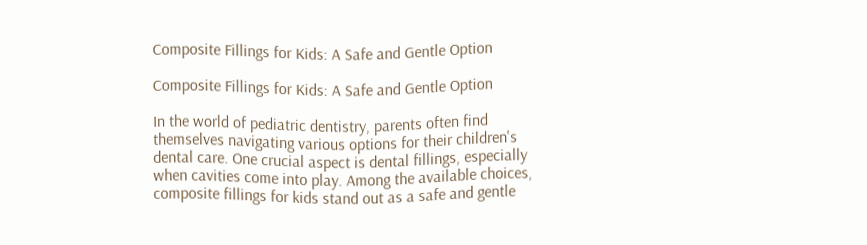Composite Fillings for Kids: A Safe and Gentle Option

Composite Fillings for Kids: A Safe and Gentle Option

In the world of pediatric dentistry, parents often find themselves navigating various options for their children's dental care. One crucial aspect is dental fillings, especially when cavities come into play. Among the available choices, composite fillings for kids stand out as a safe and gentle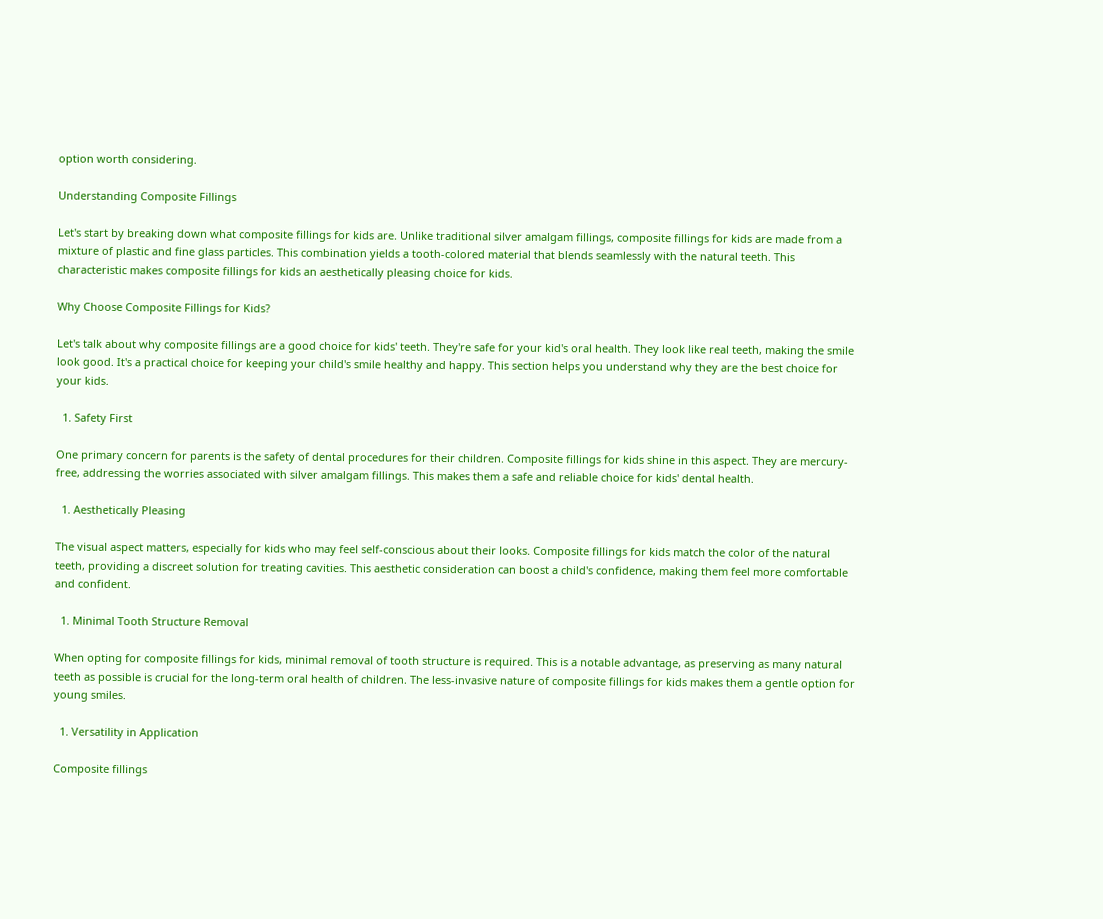option worth considering.

Understanding Composite Fillings

Let's start by breaking down what composite fillings for kids are. Unlike traditional silver amalgam fillings, composite fillings for kids are made from a mixture of plastic and fine glass particles. This combination yields a tooth-colored material that blends seamlessly with the natural teeth. This characteristic makes composite fillings for kids an aesthetically pleasing choice for kids.

Why Choose Composite Fillings for Kids?

Let's talk about why composite fillings are a good choice for kids' teeth. They're safe for your kid's oral health. They look like real teeth, making the smile look good. It's a practical choice for keeping your child's smile healthy and happy. This section helps you understand why they are the best choice for your kids.

  1. Safety First

One primary concern for parents is the safety of dental procedures for their children. Composite fillings for kids shine in this aspect. They are mercury-free, addressing the worries associated with silver amalgam fillings. This makes them a safe and reliable choice for kids' dental health.

  1. Aesthetically Pleasing

The visual aspect matters, especially for kids who may feel self-conscious about their looks. Composite fillings for kids match the color of the natural teeth, providing a discreet solution for treating cavities. This aesthetic consideration can boost a child's confidence, making them feel more comfortable and confident.

  1. Minimal Tooth Structure Removal

When opting for composite fillings for kids, minimal removal of tooth structure is required. This is a notable advantage, as preserving as many natural teeth as possible is crucial for the long-term oral health of children. The less-invasive nature of composite fillings for kids makes them a gentle option for young smiles.

  1. Versatility in Application

Composite fillings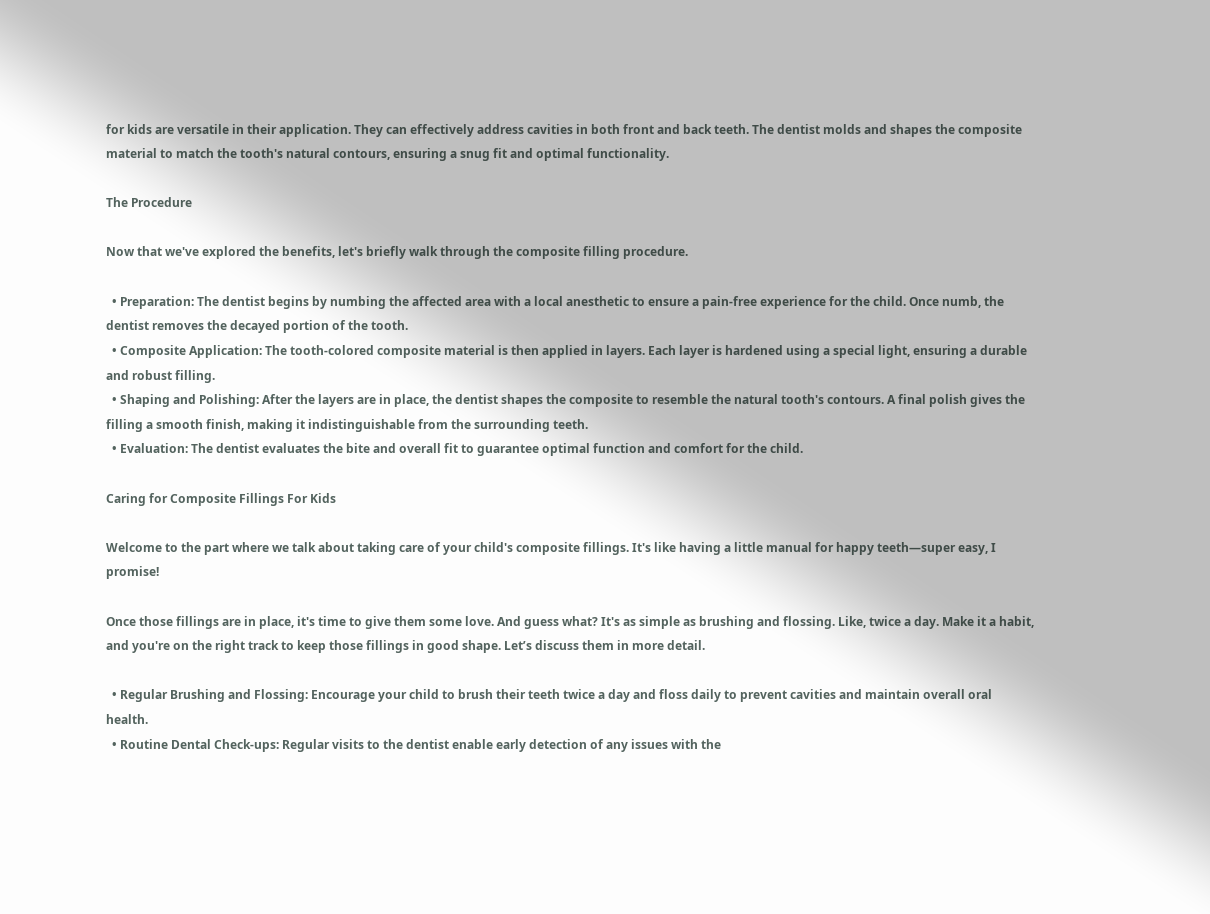for kids are versatile in their application. They can effectively address cavities in both front and back teeth. The dentist molds and shapes the composite material to match the tooth's natural contours, ensuring a snug fit and optimal functionality.

The Procedure

Now that we've explored the benefits, let's briefly walk through the composite filling procedure.

  • Preparation: The dentist begins by numbing the affected area with a local anesthetic to ensure a pain-free experience for the child. Once numb, the dentist removes the decayed portion of the tooth.
  • Composite Application: The tooth-colored composite material is then applied in layers. Each layer is hardened using a special light, ensuring a durable and robust filling.
  • Shaping and Polishing: After the layers are in place, the dentist shapes the composite to resemble the natural tooth's contours. A final polish gives the filling a smooth finish, making it indistinguishable from the surrounding teeth.
  • Evaluation: The dentist evaluates the bite and overall fit to guarantee optimal function and comfort for the child.

Caring for Composite Fillings For Kids

Welcome to the part where we talk about taking care of your child's composite fillings. It's like having a little manual for happy teeth—super easy, I promise!

Once those fillings are in place, it's time to give them some love. And guess what? It's as simple as brushing and flossing. Like, twice a day. Make it a habit, and you're on the right track to keep those fillings in good shape. Let’s discuss them in more detail.

  • Regular Brushing and Flossing: Encourage your child to brush their teeth twice a day and floss daily to prevent cavities and maintain overall oral health.
  • Routine Dental Check-ups: Regular visits to the dentist enable early detection of any issues with the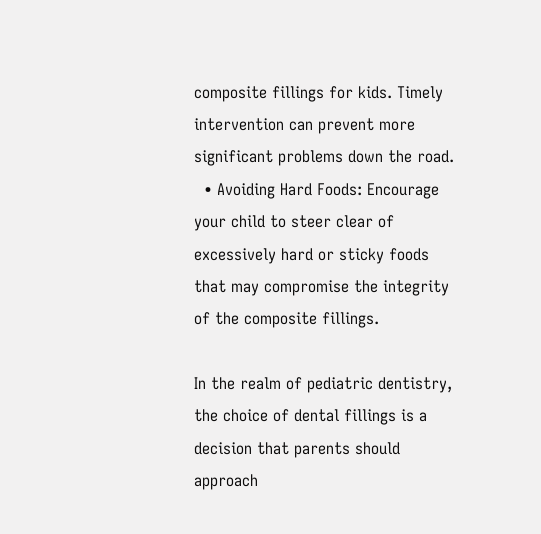composite fillings for kids. Timely intervention can prevent more significant problems down the road.
  • Avoiding Hard Foods: Encourage your child to steer clear of excessively hard or sticky foods that may compromise the integrity of the composite fillings.

In the realm of pediatric dentistry, the choice of dental fillings is a decision that parents should approach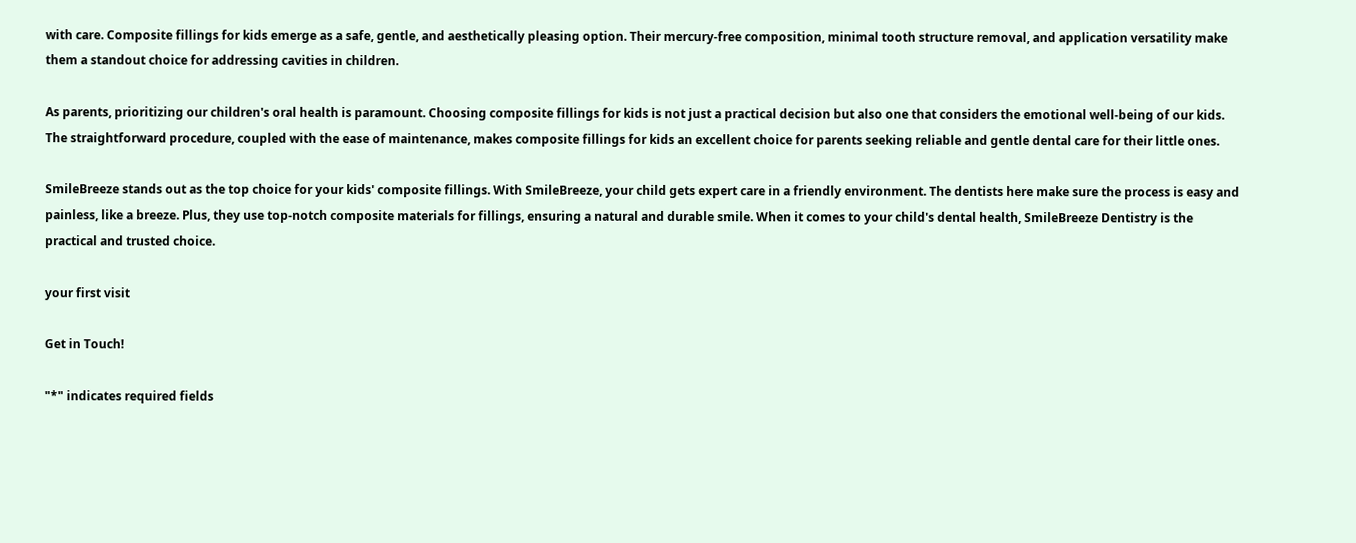with care. Composite fillings for kids emerge as a safe, gentle, and aesthetically pleasing option. Their mercury-free composition, minimal tooth structure removal, and application versatility make them a standout choice for addressing cavities in children.

As parents, prioritizing our children's oral health is paramount. Choosing composite fillings for kids is not just a practical decision but also one that considers the emotional well-being of our kids. The straightforward procedure, coupled with the ease of maintenance, makes composite fillings for kids an excellent choice for parents seeking reliable and gentle dental care for their little ones.

SmileBreeze stands out as the top choice for your kids' composite fillings. With SmileBreeze, your child gets expert care in a friendly environment. The dentists here make sure the process is easy and painless, like a breeze. Plus, they use top-notch composite materials for fillings, ensuring a natural and durable smile. When it comes to your child's dental health, SmileBreeze Dentistry is the practical and trusted choice.

your first visit

Get in Touch!

"*" indicates required fields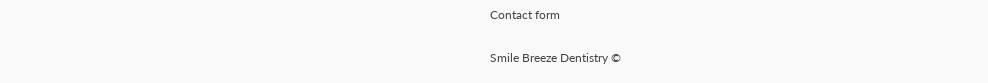Contact form

Smile Breeze Dentistry ©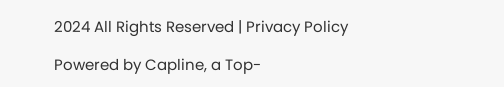2024 All Rights Reserved | Privacy Policy

Powered by Capline, a Top-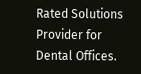Rated Solutions Provider for Dental Offices.